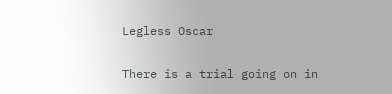Legless Oscar

There is a trial going on in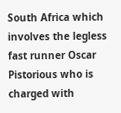South Africa which involves the legless fast runner Oscar Pistorious who is charged with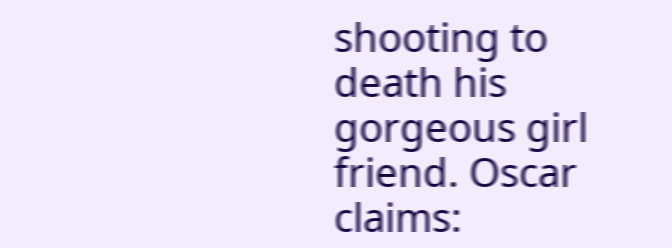shooting to death his gorgeous girl friend. Oscar claims: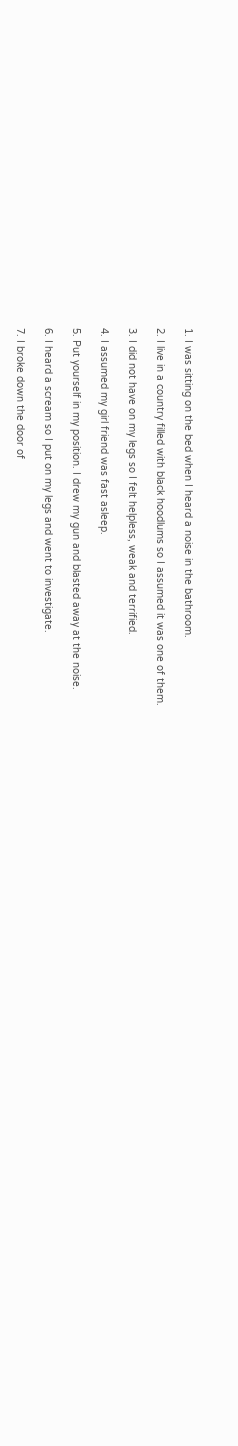1. I was sitting on the bed when I heard a noise in the bathroom.

2. I live in a country filled with black hoodlums so I assumed it was one of them.

3. I did not have on my legs so I felt helpless, weak and terrified.

4. I assumed my girl friend was fast asleep.

5. Put yourself in my position. I drew my gun and blasted away at the noise.

6. I heard a scream so I put on my legs and went to investigate.

7. I broke down the door of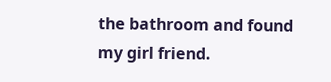the bathroom and found my girl friend.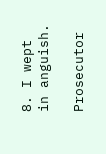8. I wept in anguish.

Prosecutor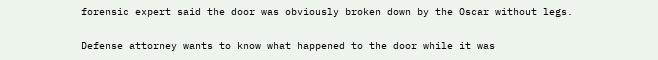forensic expert said the door was obviously broken down by the Oscar without legs.

Defense attorney wants to know what happened to the door while it was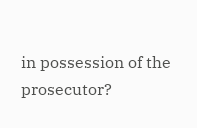in possession of the prosecutor?